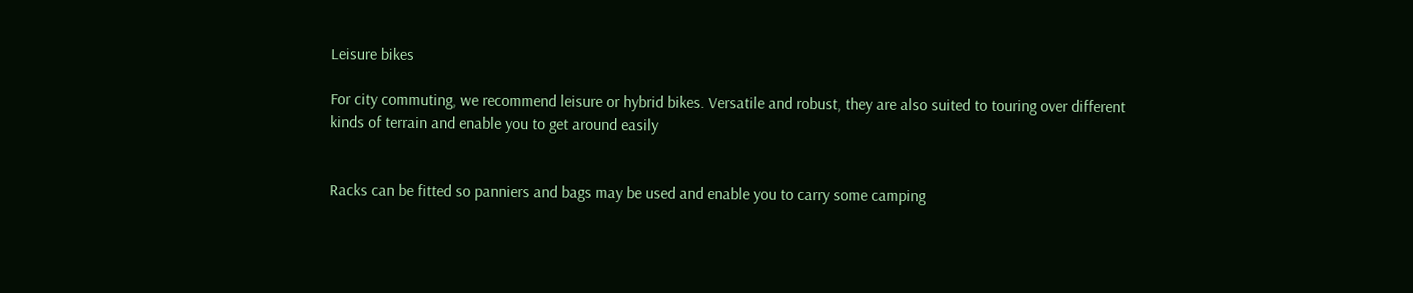Leisure bikes

For city commuting, we recommend leisure or hybrid bikes. Versatile and robust, they are also suited to touring over different kinds of terrain and enable you to get around easily


Racks can be fitted so panniers and bags may be used and enable you to carry some camping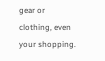gear or clothing, even your shopping.